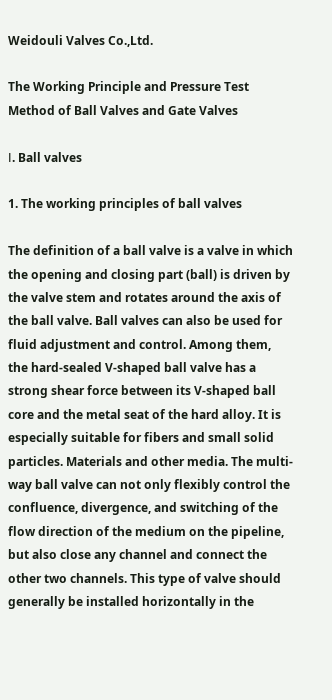Weidouli Valves Co.,Ltd.

The Working Principle and Pressure Test Method of Ball Valves and Gate Valves

Ⅰ. Ball valves

1. The working principles of ball valves

The definition of a ball valve is a valve in which the opening and closing part (ball) is driven by the valve stem and rotates around the axis of the ball valve. Ball valves can also be used for fluid adjustment and control. Among them, the hard-sealed V-shaped ball valve has a strong shear force between its V-shaped ball core and the metal seat of the hard alloy. It is especially suitable for fibers and small solid particles. Materials and other media. The multi-way ball valve can not only flexibly control the confluence, divergence, and switching of the flow direction of the medium on the pipeline, but also close any channel and connect the other two channels. This type of valve should generally be installed horizontally in the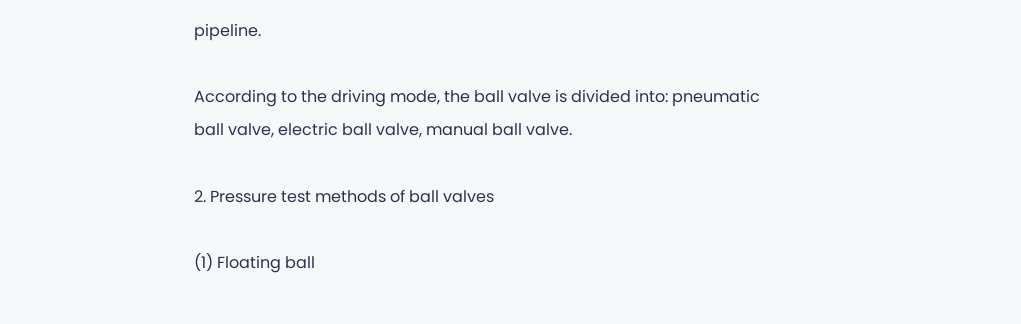pipeline.

According to the driving mode, the ball valve is divided into: pneumatic ball valve, electric ball valve, manual ball valve.

2. Pressure test methods of ball valves

(1) Floating ball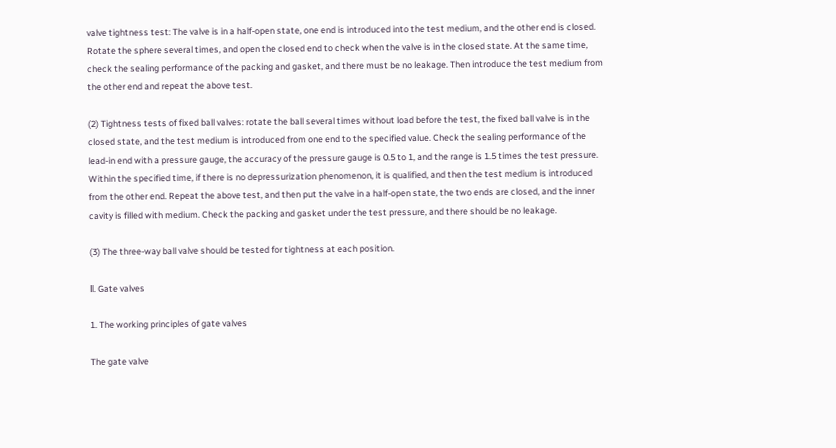valve tightness test: The valve is in a half-open state, one end is introduced into the test medium, and the other end is closed. Rotate the sphere several times, and open the closed end to check when the valve is in the closed state. At the same time, check the sealing performance of the packing and gasket, and there must be no leakage. Then introduce the test medium from the other end and repeat the above test.

(2) Tightness tests of fixed ball valves: rotate the ball several times without load before the test, the fixed ball valve is in the closed state, and the test medium is introduced from one end to the specified value. Check the sealing performance of the lead-in end with a pressure gauge, the accuracy of the pressure gauge is 0.5 to 1, and the range is 1.5 times the test pressure. Within the specified time, if there is no depressurization phenomenon, it is qualified, and then the test medium is introduced from the other end. Repeat the above test, and then put the valve in a half-open state, the two ends are closed, and the inner cavity is filled with medium. Check the packing and gasket under the test pressure, and there should be no leakage.

(3) The three-way ball valve should be tested for tightness at each position.

Ⅱ. Gate valves

1. The working principles of gate valves

The gate valve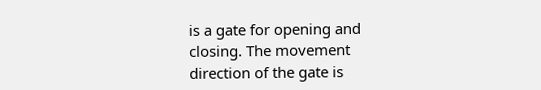is a gate for opening and closing. The movement direction of the gate is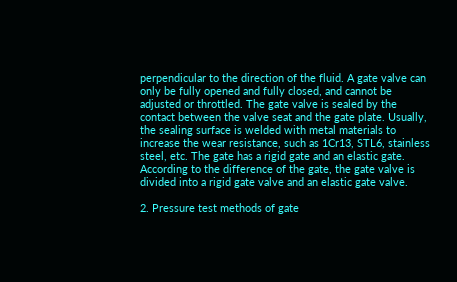perpendicular to the direction of the fluid. A gate valve can only be fully opened and fully closed, and cannot be adjusted or throttled. The gate valve is sealed by the contact between the valve seat and the gate plate. Usually, the sealing surface is welded with metal materials to increase the wear resistance, such as 1Cr13, STL6, stainless steel, etc. The gate has a rigid gate and an elastic gate. According to the difference of the gate, the gate valve is divided into a rigid gate valve and an elastic gate valve.

2. Pressure test methods of gate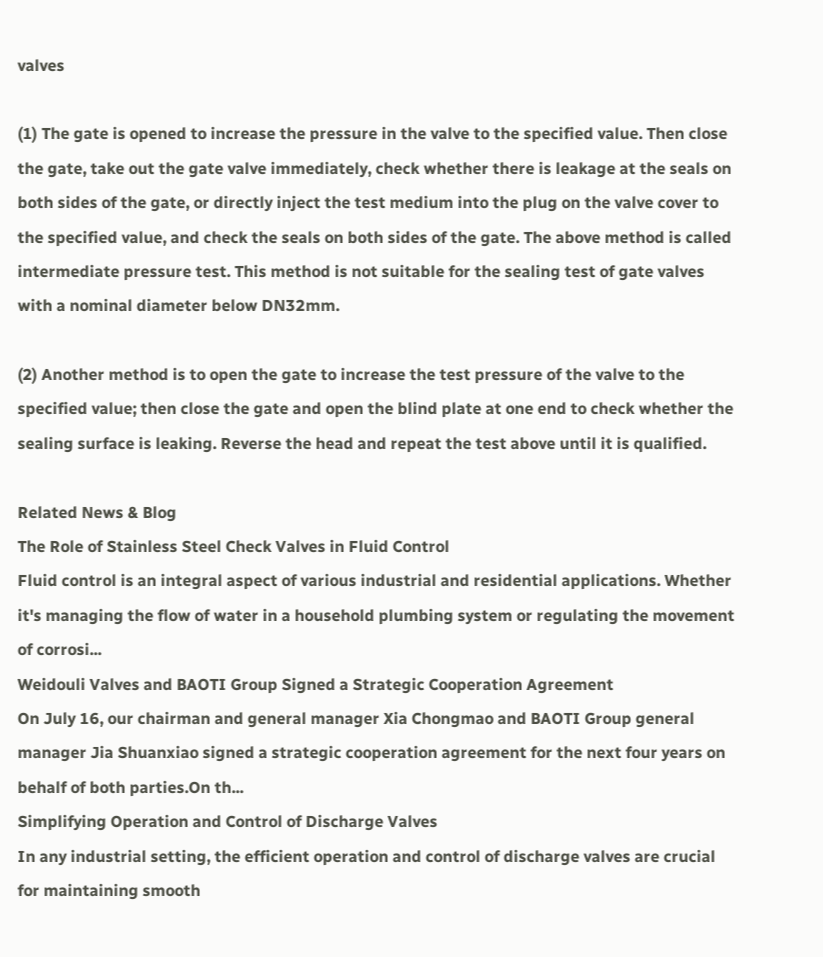valves

(1) The gate is opened to increase the pressure in the valve to the specified value. Then close the gate, take out the gate valve immediately, check whether there is leakage at the seals on both sides of the gate, or directly inject the test medium into the plug on the valve cover to the specified value, and check the seals on both sides of the gate. The above method is called intermediate pressure test. This method is not suitable for the sealing test of gate valves with a nominal diameter below DN32mm.

(2) Another method is to open the gate to increase the test pressure of the valve to the specified value; then close the gate and open the blind plate at one end to check whether the sealing surface is leaking. Reverse the head and repeat the test above until it is qualified.

Related News & Blog
The Role of Stainless Steel Check Valves in Fluid Control
Fluid control is an integral aspect of various industrial and residential applications. Whether it's managing the flow of water in a household plumbing system or regulating the movement of corrosi...
Weidouli Valves and BAOTI Group Signed a Strategic Cooperation Agreement
On July 16, our chairman and general manager Xia Chongmao and BAOTI Group general manager Jia Shuanxiao signed a strategic cooperation agreement for the next four years on behalf of both parties.On th...
Simplifying Operation and Control of Discharge Valves
In any industrial setting, the efficient operation and control of discharge valves are crucial for maintaining smooth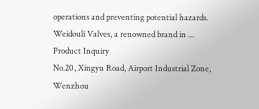operations and preventing potential hazards. Weidouli Valves, a renowned brand in ...
Product Inquiry
No.20, Xingyu Road, Airport Industrial Zone, Wenzhou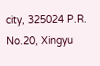city, 325024 P.R.
No.20, Xingyu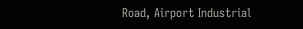Road, Airport Industrial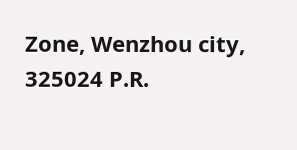Zone, Wenzhou city, 325024 P.R.